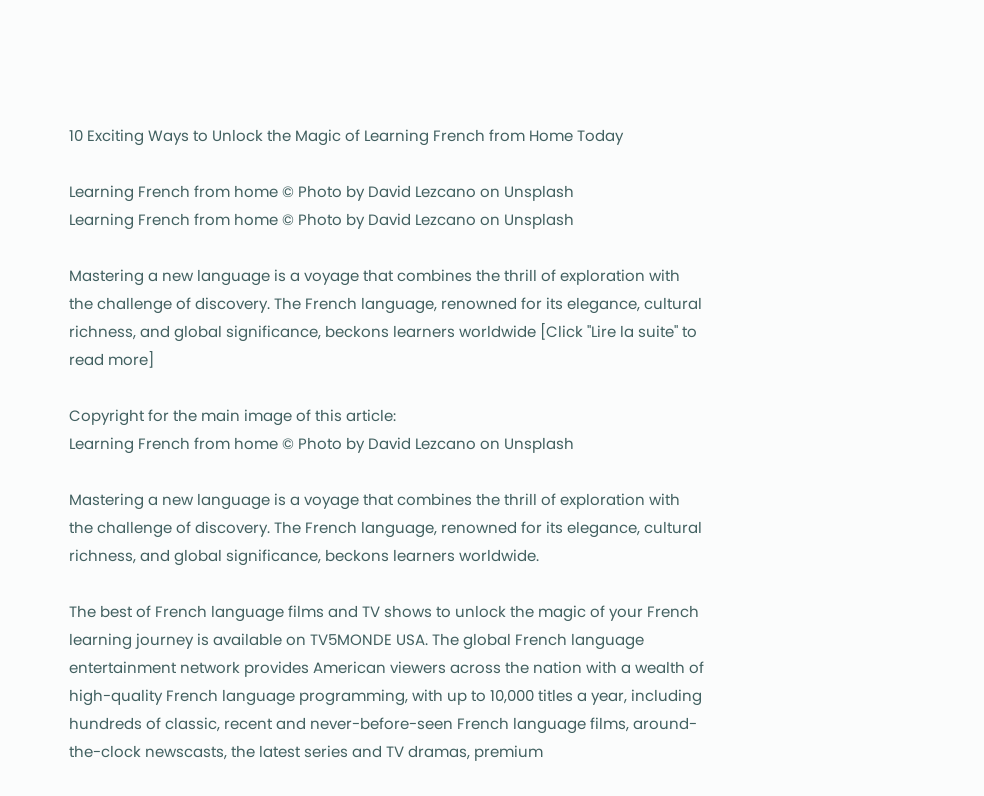10 Exciting Ways to Unlock the Magic of Learning French from Home Today

Learning French from home © Photo by David Lezcano on Unsplash
Learning French from home © Photo by David Lezcano on Unsplash

Mastering a new language is a voyage that combines the thrill of exploration with the challenge of discovery. The French language, renowned for its elegance, cultural richness, and global significance, beckons learners worldwide [Click "Lire la suite" to read more]

Copyright for the main image of this article:
Learning French from home © Photo by David Lezcano on Unsplash

Mastering a new language is a voyage that combines the thrill of exploration with the challenge of discovery. The French language, renowned for its elegance, cultural richness, and global significance, beckons learners worldwide.

The best of French language films and TV shows to unlock the magic of your French learning journey is available on TV5MONDE USA. The global French language entertainment network provides American viewers across the nation with a wealth of high-quality French language programming, with up to 10,000 titles a year, including hundreds of classic, recent and never-before-seen French language films, around-the-clock newscasts, the latest series and TV dramas, premium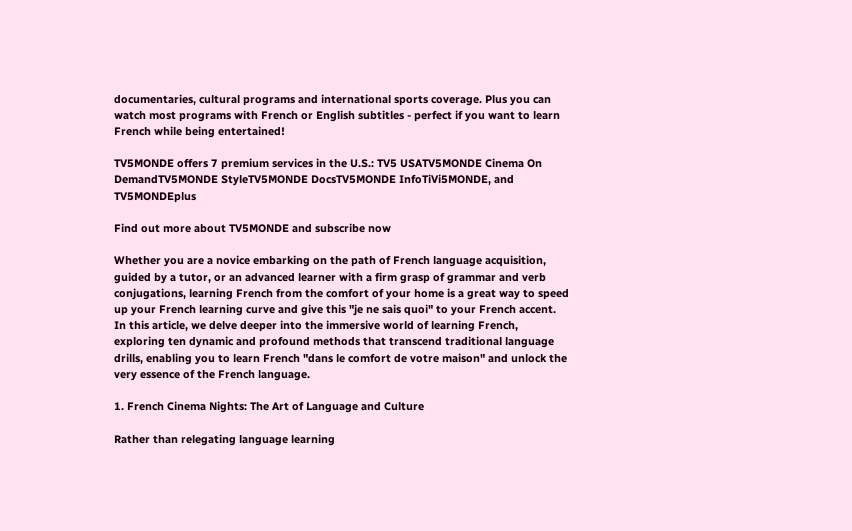documentaries, cultural programs and international sports coverage. Plus you can watch most programs with French or English subtitles - perfect if you want to learn French while being entertained!

TV5MONDE offers 7 premium services in the U.S.: TV5 USATV5MONDE Cinema On DemandTV5MONDE StyleTV5MONDE DocsTV5MONDE InfoTiVi5MONDE, and TV5MONDEplus

Find out more about TV5MONDE and subscribe now

Whether you are a novice embarking on the path of French language acquisition, guided by a tutor, or an advanced learner with a firm grasp of grammar and verb conjugations, learning French from the comfort of your home is a great way to speed up your French learning curve and give this "je ne sais quoi" to your French accent. In this article, we delve deeper into the immersive world of learning French, exploring ten dynamic and profound methods that transcend traditional language drills, enabling you to learn French "dans le comfort de votre maison" and unlock the very essence of the French language.

1. French Cinema Nights: The Art of Language and Culture

Rather than relegating language learning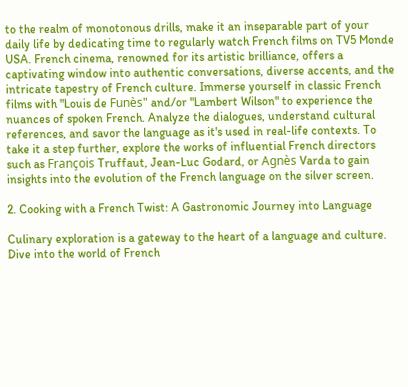to the realm of monotonous drills, make it an inseparable part of your daily life by dedicating time to regularly watch French films on TV5 Monde USA. French cinema, renowned for its artistic brilliance, offers a captivating window into authentic conversations, diverse accents, and the intricate tapestry of French culture. Immerse yourself in classic French films with "Louis de Funès" and/or "Lambert Wilson" to experience the nuances of spoken French. Analyze the dialogues, understand cultural references, and savor the language as it's used in real-life contexts. To take it a step further, explore the works of influential French directors such as François Truffaut, Jean-Luc Godard, or Agnès Varda to gain insights into the evolution of the French language on the silver screen.

2. Cooking with a French Twist: A Gastronomic Journey into Language

Culinary exploration is a gateway to the heart of a language and culture. Dive into the world of French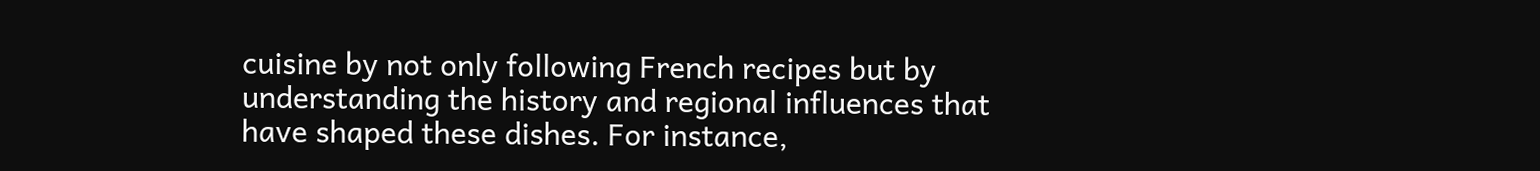cuisine by not only following French recipes but by understanding the history and regional influences that have shaped these dishes. For instance,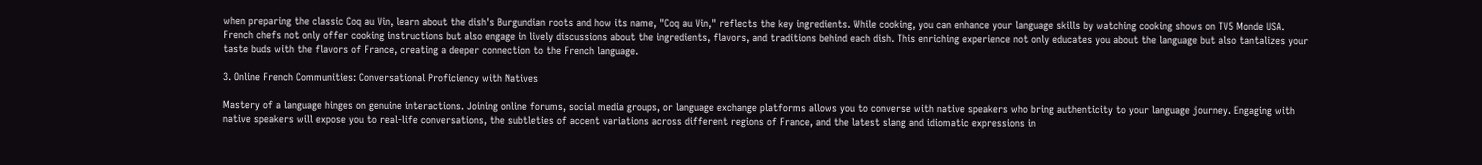when preparing the classic Coq au Vin, learn about the dish's Burgundian roots and how its name, "Coq au Vin," reflects the key ingredients. While cooking, you can enhance your language skills by watching cooking shows on TV5 Monde USA. French chefs not only offer cooking instructions but also engage in lively discussions about the ingredients, flavors, and traditions behind each dish. This enriching experience not only educates you about the language but also tantalizes your taste buds with the flavors of France, creating a deeper connection to the French language.

3. Online French Communities: Conversational Proficiency with Natives

Mastery of a language hinges on genuine interactions. Joining online forums, social media groups, or language exchange platforms allows you to converse with native speakers who bring authenticity to your language journey. Engaging with native speakers will expose you to real-life conversations, the subtleties of accent variations across different regions of France, and the latest slang and idiomatic expressions in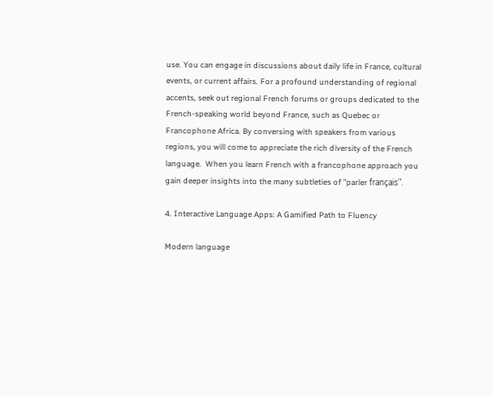use. You can engage in discussions about daily life in France, cultural events, or current affairs. For a profound understanding of regional accents, seek out regional French forums or groups dedicated to the French-speaking world beyond France, such as Quebec or Francophone Africa. By conversing with speakers from various regions, you will come to appreciate the rich diversity of the French language.  When you learn French with a francophone approach you gain deeper insights into the many subtleties of "parler français".

4. Interactive Language Apps: A Gamified Path to Fluency

Modern language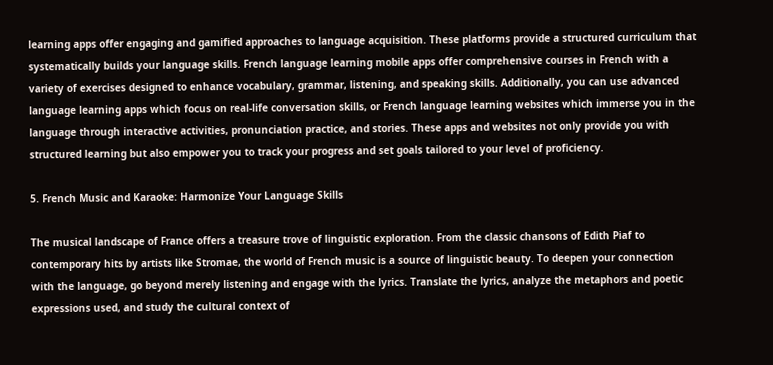learning apps offer engaging and gamified approaches to language acquisition. These platforms provide a structured curriculum that systematically builds your language skills. French language learning mobile apps offer comprehensive courses in French with a variety of exercises designed to enhance vocabulary, grammar, listening, and speaking skills. Additionally, you can use advanced language learning apps which focus on real-life conversation skills, or French language learning websites which immerse you in the language through interactive activities, pronunciation practice, and stories. These apps and websites not only provide you with structured learning but also empower you to track your progress and set goals tailored to your level of proficiency.

5. French Music and Karaoke: Harmonize Your Language Skills

The musical landscape of France offers a treasure trove of linguistic exploration. From the classic chansons of Edith Piaf to contemporary hits by artists like Stromae, the world of French music is a source of linguistic beauty. To deepen your connection with the language, go beyond merely listening and engage with the lyrics. Translate the lyrics, analyze the metaphors and poetic expressions used, and study the cultural context of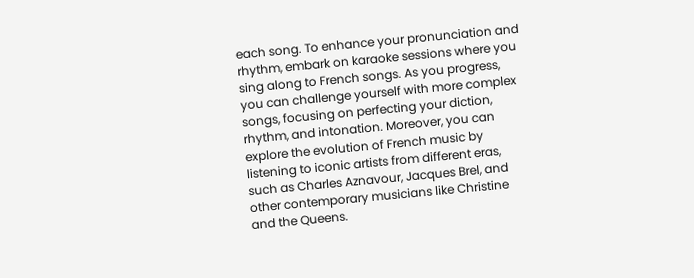each song. To enhance your pronunciation and rhythm, embark on karaoke sessions where you sing along to French songs. As you progress, you can challenge yourself with more complex songs, focusing on perfecting your diction, rhythm, and intonation. Moreover, you can explore the evolution of French music by listening to iconic artists from different eras, such as Charles Aznavour, Jacques Brel, and other contemporary musicians like Christine and the Queens.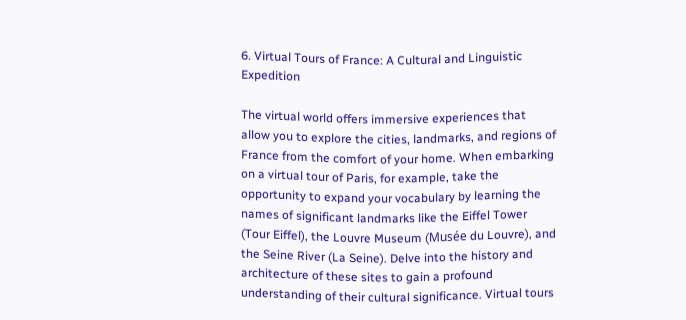6. Virtual Tours of France: A Cultural and Linguistic Expedition

The virtual world offers immersive experiences that allow you to explore the cities, landmarks, and regions of France from the comfort of your home. When embarking on a virtual tour of Paris, for example, take the opportunity to expand your vocabulary by learning the names of significant landmarks like the Eiffel Tower (Tour Eiffel), the Louvre Museum (Musée du Louvre), and the Seine River (La Seine). Delve into the history and architecture of these sites to gain a profound understanding of their cultural significance. Virtual tours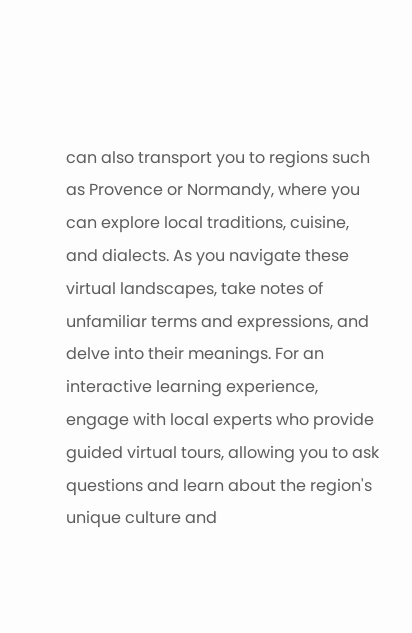can also transport you to regions such as Provence or Normandy, where you can explore local traditions, cuisine, and dialects. As you navigate these virtual landscapes, take notes of unfamiliar terms and expressions, and delve into their meanings. For an interactive learning experience, engage with local experts who provide guided virtual tours, allowing you to ask questions and learn about the region's unique culture and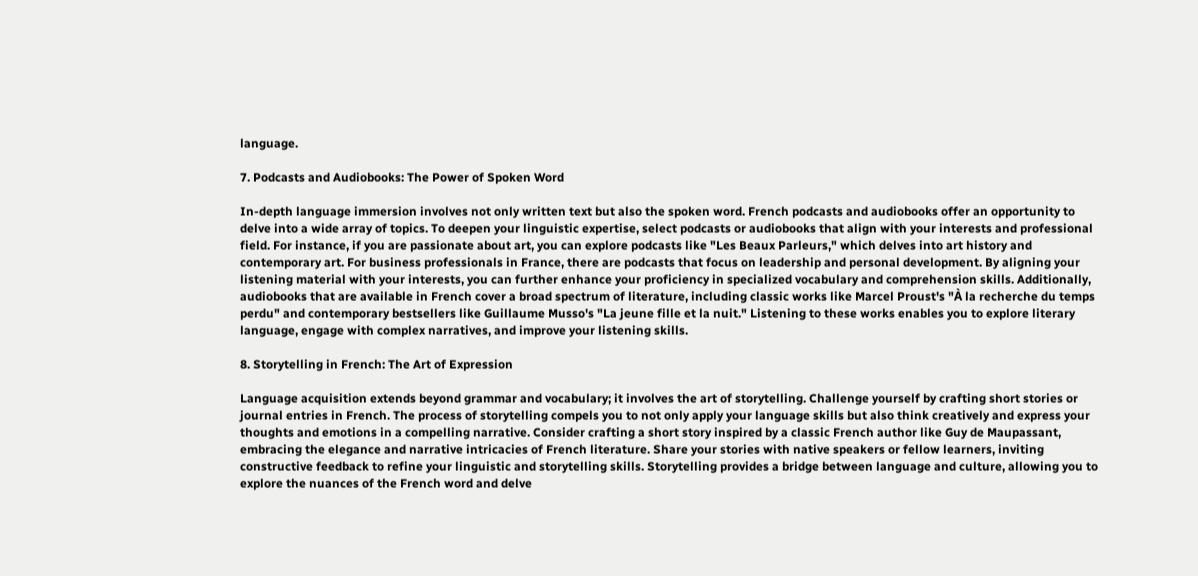language.

7. Podcasts and Audiobooks: The Power of Spoken Word

In-depth language immersion involves not only written text but also the spoken word. French podcasts and audiobooks offer an opportunity to delve into a wide array of topics. To deepen your linguistic expertise, select podcasts or audiobooks that align with your interests and professional field. For instance, if you are passionate about art, you can explore podcasts like "Les Beaux Parleurs," which delves into art history and contemporary art. For business professionals in France, there are podcasts that focus on leadership and personal development. By aligning your listening material with your interests, you can further enhance your proficiency in specialized vocabulary and comprehension skills. Additionally, audiobooks that are available in French cover a broad spectrum of literature, including classic works like Marcel Proust's "À la recherche du temps perdu" and contemporary bestsellers like Guillaume Musso's "La jeune fille et la nuit." Listening to these works enables you to explore literary language, engage with complex narratives, and improve your listening skills.

8. Storytelling in French: The Art of Expression

Language acquisition extends beyond grammar and vocabulary; it involves the art of storytelling. Challenge yourself by crafting short stories or journal entries in French. The process of storytelling compels you to not only apply your language skills but also think creatively and express your thoughts and emotions in a compelling narrative. Consider crafting a short story inspired by a classic French author like Guy de Maupassant, embracing the elegance and narrative intricacies of French literature. Share your stories with native speakers or fellow learners, inviting constructive feedback to refine your linguistic and storytelling skills. Storytelling provides a bridge between language and culture, allowing you to explore the nuances of the French word and delve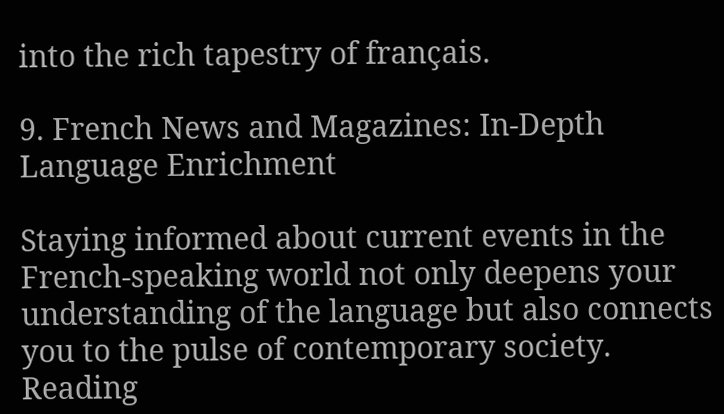into the rich tapestry of français.

9. French News and Magazines: In-Depth Language Enrichment

Staying informed about current events in the French-speaking world not only deepens your understanding of the language but also connects you to the pulse of contemporary society. Reading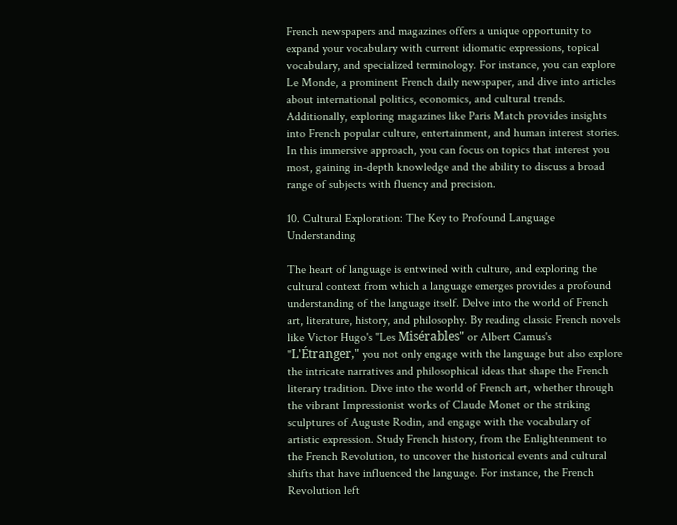French newspapers and magazines offers a unique opportunity to expand your vocabulary with current idiomatic expressions, topical vocabulary, and specialized terminology. For instance, you can explore Le Monde, a prominent French daily newspaper, and dive into articles about international politics, economics, and cultural trends. Additionally, exploring magazines like Paris Match provides insights into French popular culture, entertainment, and human interest stories. In this immersive approach, you can focus on topics that interest you most, gaining in-depth knowledge and the ability to discuss a broad range of subjects with fluency and precision.

10. Cultural Exploration: The Key to Profound Language Understanding

The heart of language is entwined with culture, and exploring the cultural context from which a language emerges provides a profound understanding of the language itself. Delve into the world of French art, literature, history, and philosophy. By reading classic French novels like Victor Hugo's "Les Misérables" or Albert Camus's "L'Étranger," you not only engage with the language but also explore the intricate narratives and philosophical ideas that shape the French literary tradition. Dive into the world of French art, whether through the vibrant Impressionist works of Claude Monet or the striking sculptures of Auguste Rodin, and engage with the vocabulary of artistic expression. Study French history, from the Enlightenment to the French Revolution, to uncover the historical events and cultural shifts that have influenced the language. For instance, the French Revolution left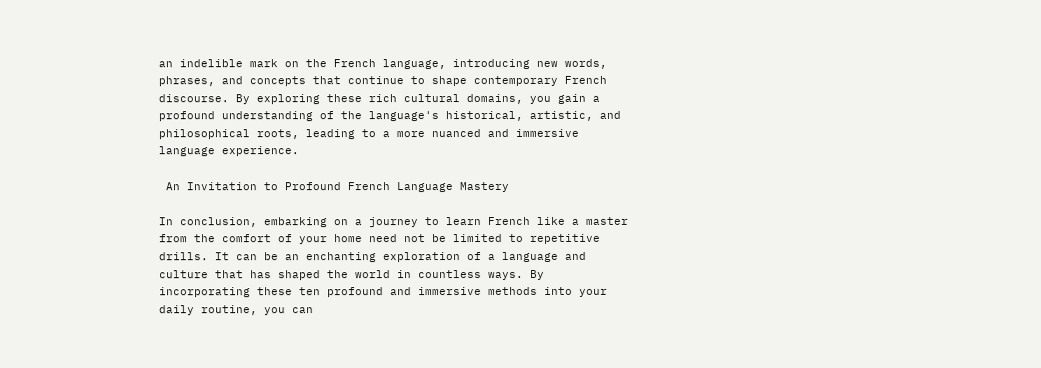an indelible mark on the French language, introducing new words, phrases, and concepts that continue to shape contemporary French discourse. By exploring these rich cultural domains, you gain a profound understanding of the language's historical, artistic, and philosophical roots, leading to a more nuanced and immersive language experience.

 An Invitation to Profound French Language Mastery

In conclusion, embarking on a journey to learn French like a master from the comfort of your home need not be limited to repetitive drills. It can be an enchanting exploration of a language and culture that has shaped the world in countless ways. By incorporating these ten profound and immersive methods into your daily routine, you can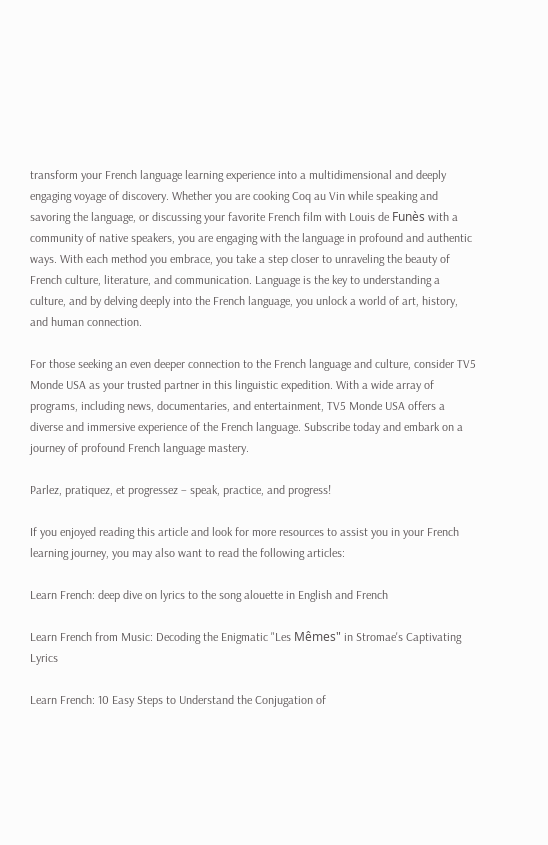transform your French language learning experience into a multidimensional and deeply engaging voyage of discovery. Whether you are cooking Coq au Vin while speaking and savoring the language, or discussing your favorite French film with Louis de Funès with a community of native speakers, you are engaging with the language in profound and authentic ways. With each method you embrace, you take a step closer to unraveling the beauty of French culture, literature, and communication. Language is the key to understanding a culture, and by delving deeply into the French language, you unlock a world of art, history, and human connection.

For those seeking an even deeper connection to the French language and culture, consider TV5 Monde USA as your trusted partner in this linguistic expedition. With a wide array of programs, including news, documentaries, and entertainment, TV5 Monde USA offers a diverse and immersive experience of the French language. Subscribe today and embark on a journey of profound French language mastery.

Parlez, pratiquez, et progressez – speak, practice, and progress!

If you enjoyed reading this article and look for more resources to assist you in your French learning journey, you may also want to read the following articles:

Learn French: deep dive on lyrics to the song alouette in English and French

Learn French from Music: Decoding the Enigmatic "Les Mêmes" in Stromae's Captivating Lyrics

Learn French: 10 Easy Steps to Understand the Conjugation of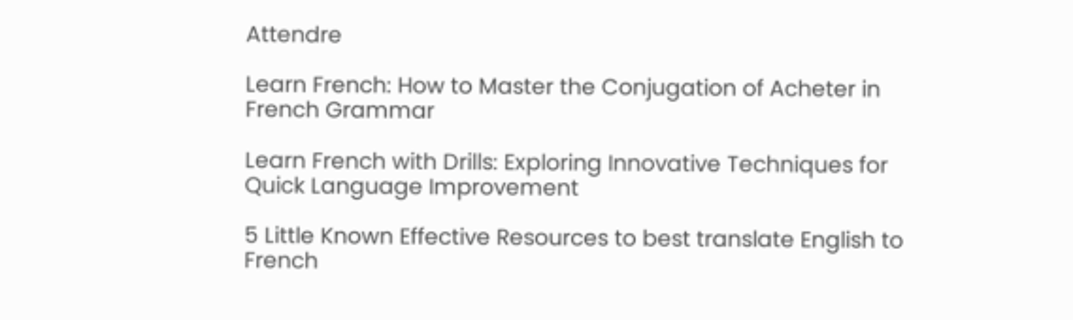Attendre

Learn French: How to Master the Conjugation of Acheter in French Grammar

Learn French with Drills: Exploring Innovative Techniques for Quick Language Improvement

5 Little Known Effective Resources to best translate English to French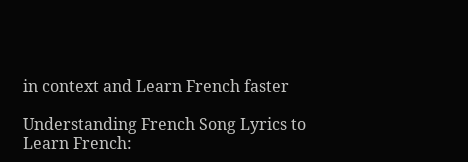in context and Learn French faster

Understanding French Song Lyrics to Learn French: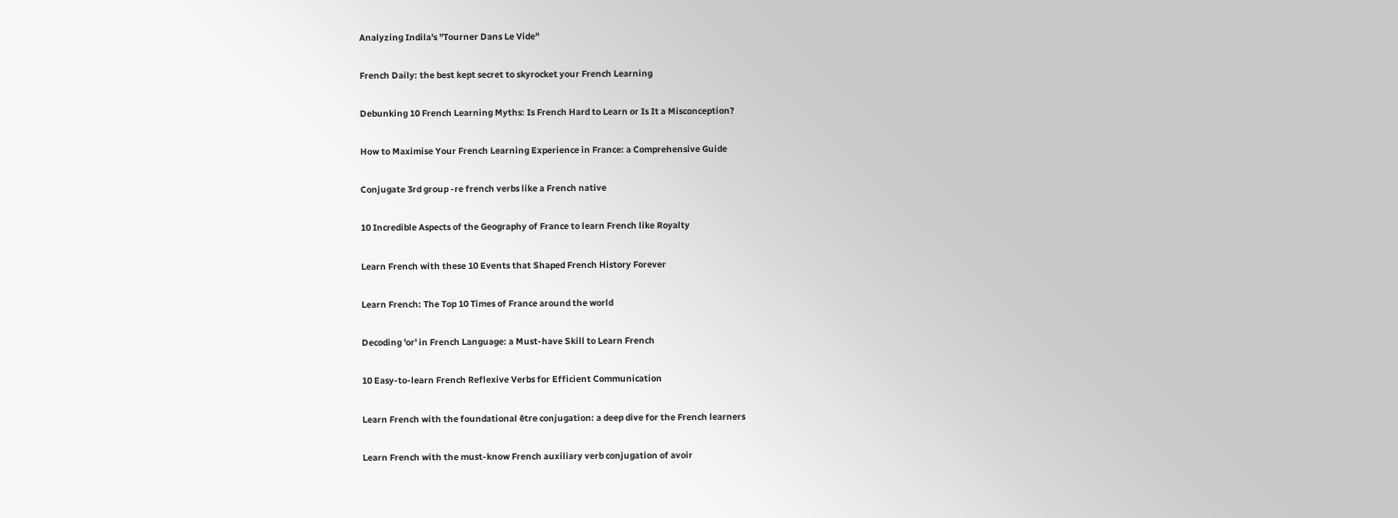Analyzing Indila's "Tourner Dans Le Vide"

French Daily: the best kept secret to skyrocket your French Learning

Debunking 10 French Learning Myths: Is French Hard to Learn or Is It a Misconception?

How to Maximise Your French Learning Experience in France: a Comprehensive Guide

Conjugate 3rd group -re french verbs like a French native

10 Incredible Aspects of the Geography of France to learn French like Royalty

Learn French with these 10 Events that Shaped French History Forever

Learn French: The Top 10 Times of France around the world

Decoding 'or' in French Language: a Must-have Skill to Learn French

10 Easy-to-learn French Reflexive Verbs for Efficient Communication

Learn French with the foundational être conjugation: a deep dive for the French learners

Learn French with the must-know French auxiliary verb conjugation of avoir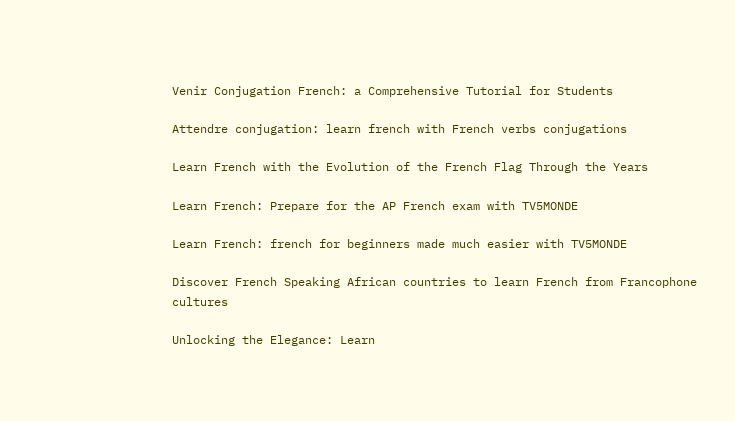Venir Conjugation French: a Comprehensive Tutorial for Students

Attendre conjugation: learn french with French verbs conjugations

Learn French with the Evolution of the French Flag Through the Years

Learn French: Prepare for the AP French exam with TV5MONDE

Learn French: french for beginners made much easier with TV5MONDE

Discover French Speaking African countries to learn French from Francophone cultures

Unlocking the Elegance: Learn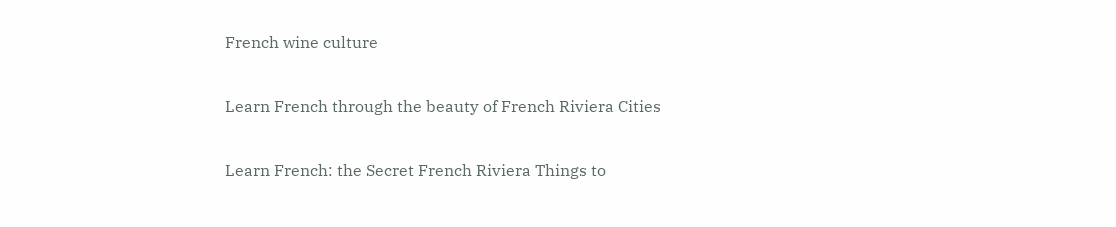French wine culture

Learn French through the beauty of French Riviera Cities

Learn French: the Secret French Riviera Things to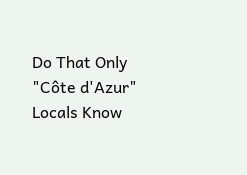Do That Only "Côte d'Azur" Locals Know